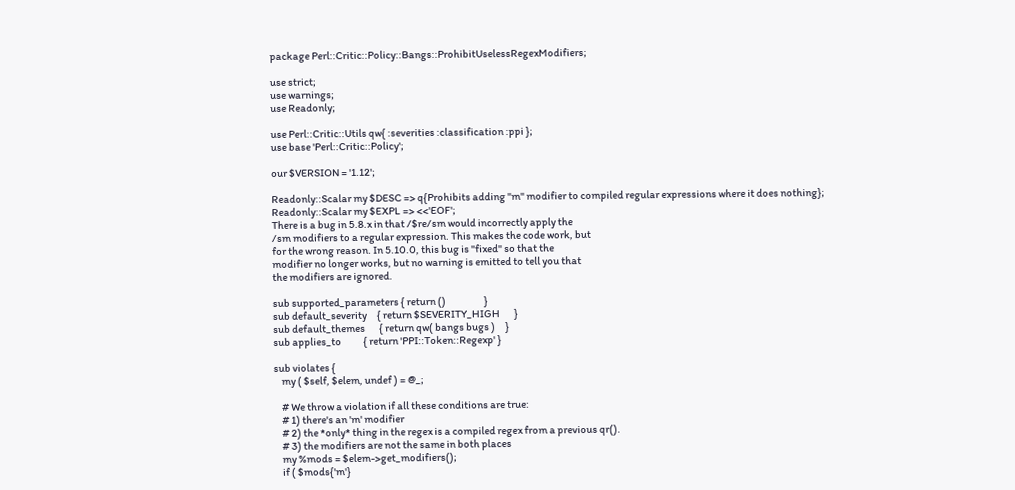package Perl::Critic::Policy::Bangs::ProhibitUselessRegexModifiers;

use strict;
use warnings;
use Readonly;

use Perl::Critic::Utils qw{ :severities :classification :ppi };
use base 'Perl::Critic::Policy';

our $VERSION = '1.12';

Readonly::Scalar my $DESC => q{Prohibits adding "m" modifier to compiled regular expressions where it does nothing};
Readonly::Scalar my $EXPL => <<'EOF';
There is a bug in 5.8.x in that /$re/sm would incorrectly apply the
/sm modifiers to a regular expression. This makes the code work, but
for the wrong reason. In 5.10.0, this bug is "fixed" so that the
modifier no longer works, but no warning is emitted to tell you that
the modifiers are ignored.

sub supported_parameters { return ()                   }
sub default_severity     { return $SEVERITY_HIGH       }
sub default_themes       { return qw( bangs bugs )     }
sub applies_to           { return 'PPI::Token::Regexp' }

sub violates {
    my ( $self, $elem, undef ) = @_;

    # We throw a violation if all these conditions are true:
    # 1) there's an 'm' modifier
    # 2) the *only* thing in the regex is a compiled regex from a previous qr().
    # 3) the modifiers are not the same in both places
    my %mods = $elem->get_modifiers();
    if ( $mods{'m'}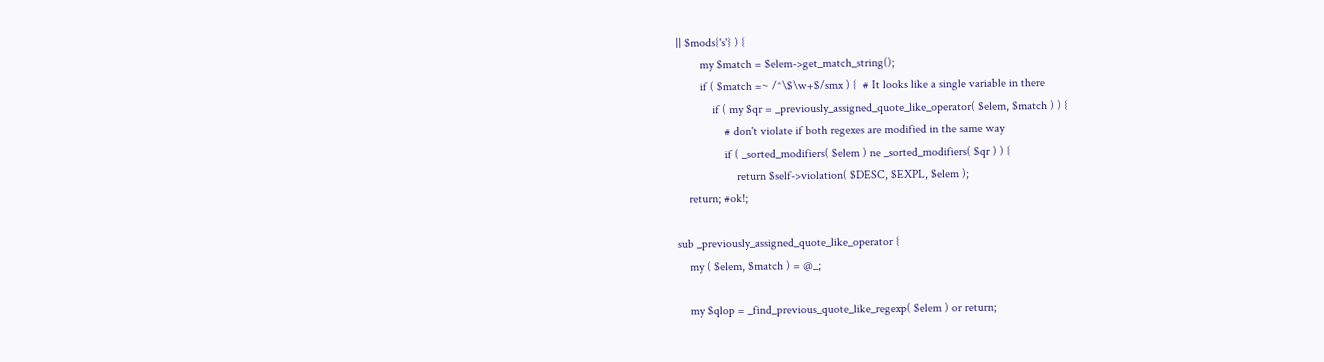|| $mods{'s'} ) {
        my $match = $elem->get_match_string();
        if ( $match =~ /^\$\w+$/smx ) {  # It looks like a single variable in there
            if ( my $qr = _previously_assigned_quote_like_operator( $elem, $match ) ) {
                # don't violate if both regexes are modified in the same way
                if ( _sorted_modifiers( $elem ) ne _sorted_modifiers( $qr ) ) {
                    return $self->violation( $DESC, $EXPL, $elem );
    return; #ok!;

sub _previously_assigned_quote_like_operator {
    my ( $elem, $match ) = @_;

    my $qlop = _find_previous_quote_like_regexp( $elem ) or return;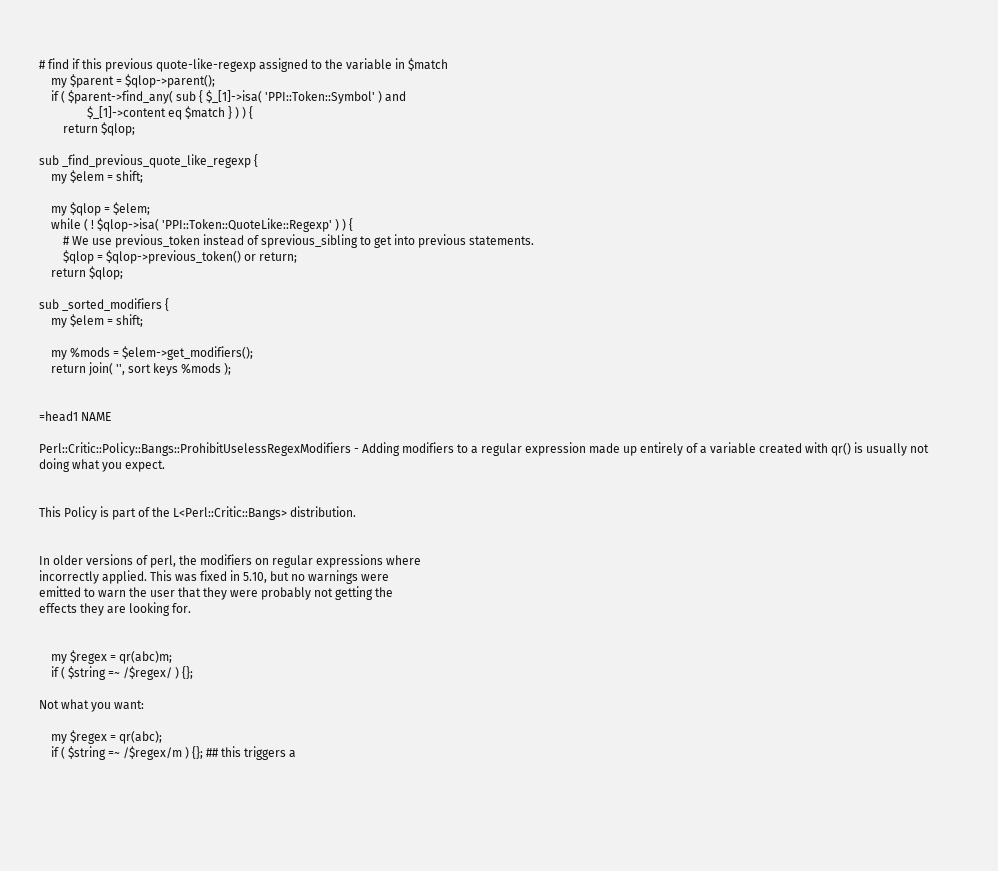# find if this previous quote-like-regexp assigned to the variable in $match
    my $parent = $qlop->parent();
    if ( $parent->find_any( sub { $_[1]->isa( 'PPI::Token::Symbol' ) and
                $_[1]->content eq $match } ) ) {
        return $qlop;

sub _find_previous_quote_like_regexp {
    my $elem = shift;

    my $qlop = $elem;
    while ( ! $qlop->isa( 'PPI::Token::QuoteLike::Regexp' ) ) {
        # We use previous_token instead of sprevious_sibling to get into previous statements.
        $qlop = $qlop->previous_token() or return;
    return $qlop;

sub _sorted_modifiers {
    my $elem = shift;

    my %mods = $elem->get_modifiers();
    return join( '', sort keys %mods );


=head1 NAME

Perl::Critic::Policy::Bangs::ProhibitUselessRegexModifiers - Adding modifiers to a regular expression made up entirely of a variable created with qr() is usually not doing what you expect.


This Policy is part of the L<Perl::Critic::Bangs> distribution.


In older versions of perl, the modifiers on regular expressions where
incorrectly applied. This was fixed in 5.10, but no warnings were
emitted to warn the user that they were probably not getting the
effects they are looking for.


    my $regex = qr(abc)m;
    if ( $string =~ /$regex/ ) {};

Not what you want:

    my $regex = qr(abc);
    if ( $string =~ /$regex/m ) {}; ## this triggers a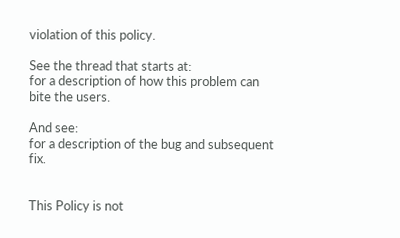violation of this policy.

See the thread that starts at:
for a description of how this problem can bite the users.

And see:
for a description of the bug and subsequent fix.


This Policy is not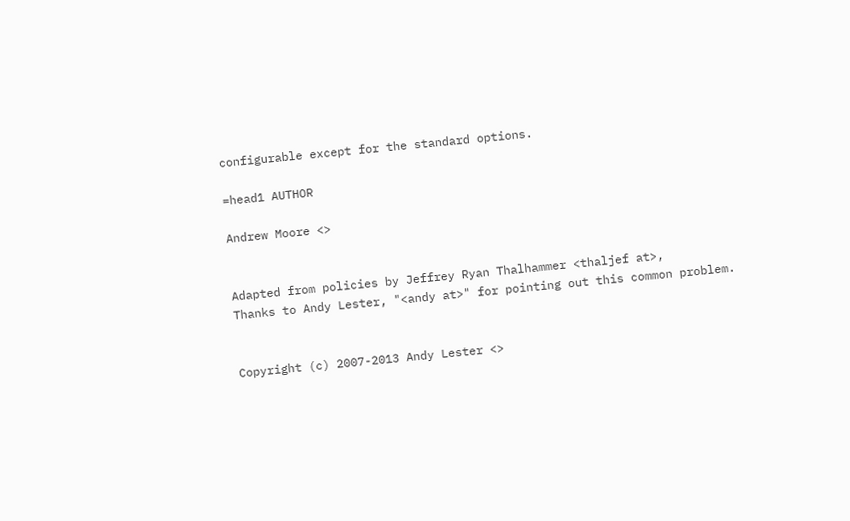configurable except for the standard options.

=head1 AUTHOR

Andrew Moore <>


Adapted from policies by Jeffrey Ryan Thalhammer <thaljef at>,
Thanks to Andy Lester, "<andy at>" for pointing out this common problem.


Copyright (c) 2007-2013 Andy Lester <>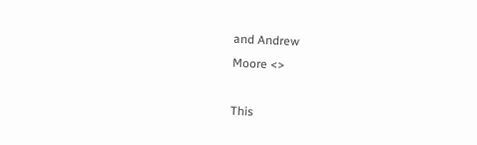and Andrew
Moore <>

This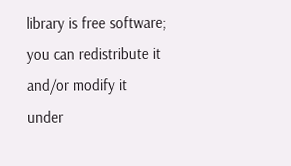library is free software; you can redistribute it and/or modify it
under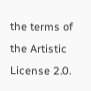the terms of the Artistic License 2.0.